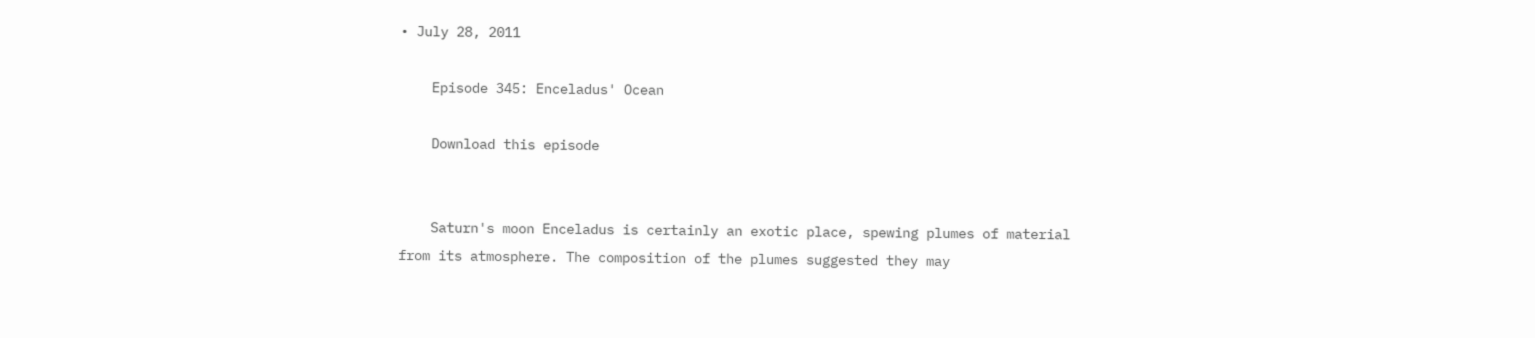• July 28, 2011

    Episode 345: Enceladus' Ocean

    Download this episode


    Saturn's moon Enceladus is certainly an exotic place, spewing plumes of material from its atmosphere. The composition of the plumes suggested they may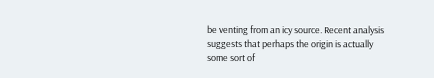be venting from an icy source. Recent analysis suggests that perhaps the origin is actually some sort of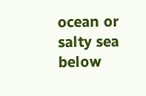ocean or salty sea below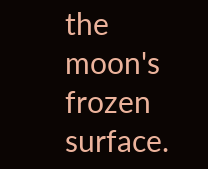the moon's frozen surface.